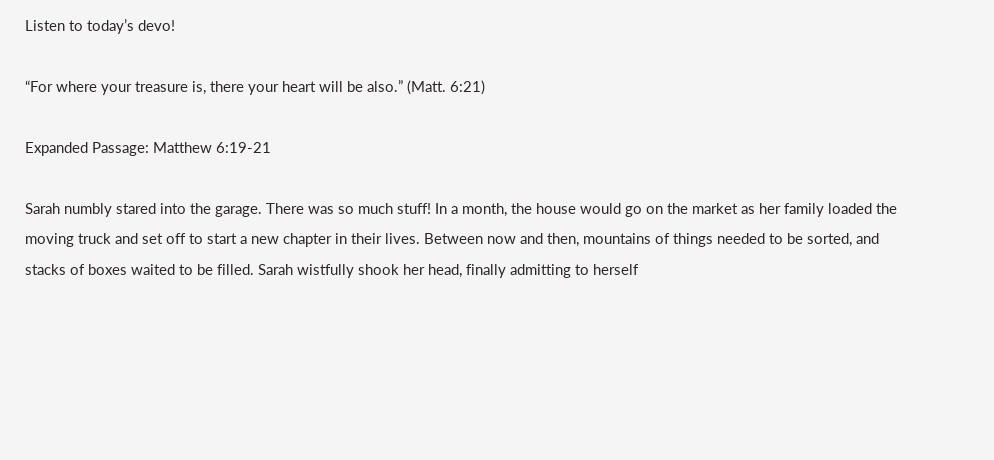Listen to today’s devo!

“For where your treasure is, there your heart will be also.” (Matt. 6:21)

Expanded Passage: Matthew 6:19-21

Sarah numbly stared into the garage. There was so much stuff! In a month, the house would go on the market as her family loaded the moving truck and set off to start a new chapter in their lives. Between now and then, mountains of things needed to be sorted, and stacks of boxes waited to be filled. Sarah wistfully shook her head, finally admitting to herself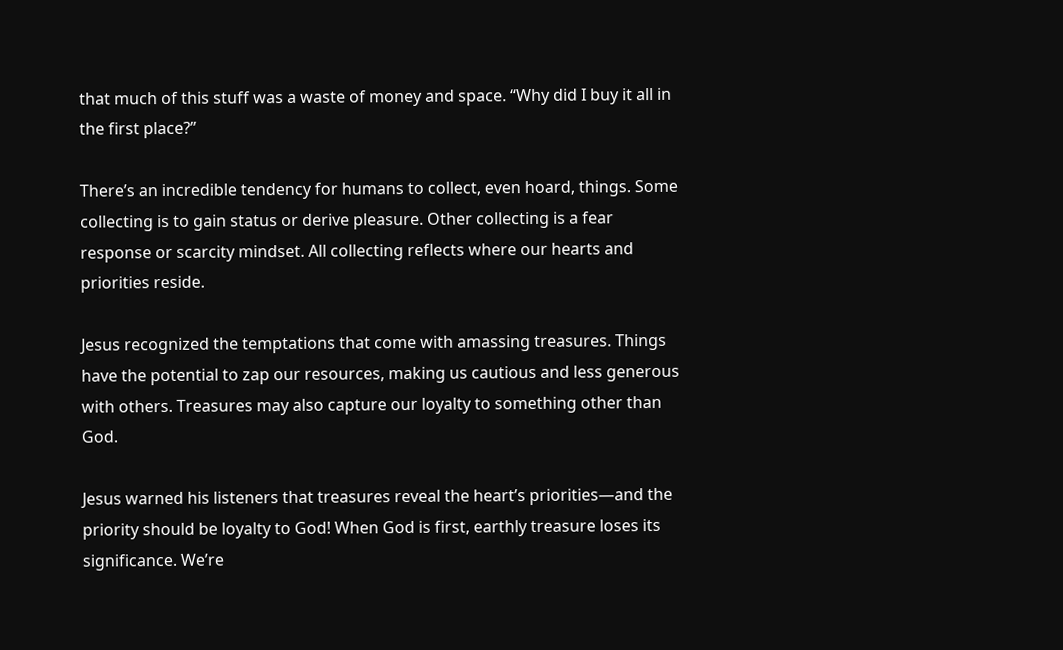that much of this stuff was a waste of money and space. “Why did I buy it all in the first place?”

There’s an incredible tendency for humans to collect, even hoard, things. Some collecting is to gain status or derive pleasure. Other collecting is a fear response or scarcity mindset. All collecting reflects where our hearts and priorities reside.

Jesus recognized the temptations that come with amassing treasures. Things have the potential to zap our resources, making us cautious and less generous with others. Treasures may also capture our loyalty to something other than God.

Jesus warned his listeners that treasures reveal the heart’s priorities—and the priority should be loyalty to God! When God is first, earthly treasure loses its significance. We’re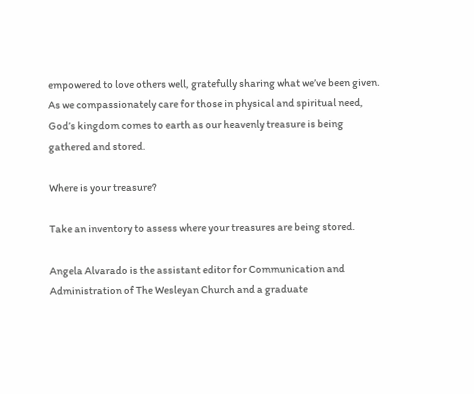empowered to love others well, gratefully sharing what we’ve been given. As we compassionately care for those in physical and spiritual need, God’s kingdom comes to earth as our heavenly treasure is being gathered and stored.

Where is your treasure?

Take an inventory to assess where your treasures are being stored.

Angela Alvarado is the assistant editor for Communication and Administration of The Wesleyan Church and a graduate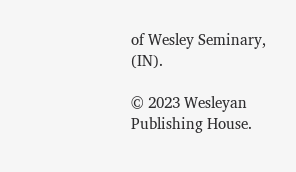of Wesley Seminary, (IN).

© 2023 Wesleyan Publishing House.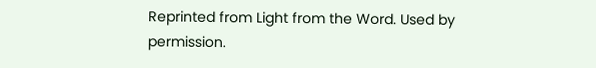Reprinted from Light from the Word. Used by permission.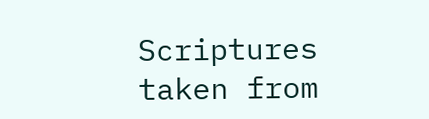Scriptures taken from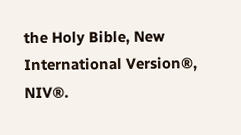the Holy Bible, New International Version®, NIV®.